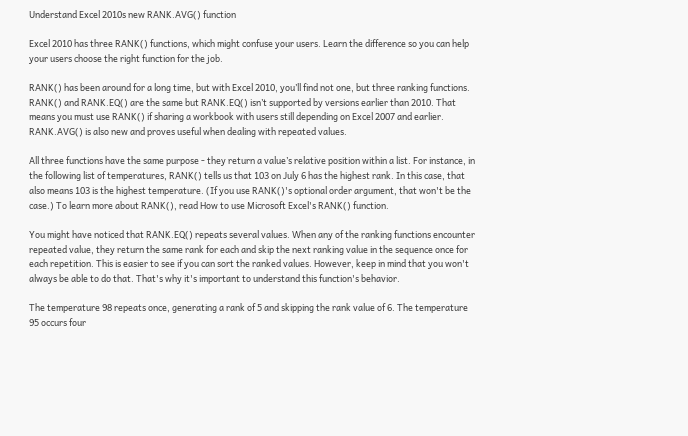Understand Excel 2010s new RANK.AVG() function

Excel 2010 has three RANK() functions, which might confuse your users. Learn the difference so you can help your users choose the right function for the job.

RANK() has been around for a long time, but with Excel 2010, you’ll find not one, but three ranking functions. RANK() and RANK.EQ() are the same but RANK.EQ() isn’t supported by versions earlier than 2010. That means you must use RANK() if sharing a workbook with users still depending on Excel 2007 and earlier. RANK.AVG() is also new and proves useful when dealing with repeated values.

All three functions have the same purpose - they return a value’s relative position within a list. For instance, in the following list of temperatures, RANK() tells us that 103 on July 6 has the highest rank. In this case, that also means 103 is the highest temperature. (If you use RANK()'s optional order argument, that won't be the case.) To learn more about RANK(), read How to use Microsoft Excel's RANK() function.

You might have noticed that RANK.EQ() repeats several values. When any of the ranking functions encounter repeated value, they return the same rank for each and skip the next ranking value in the sequence once for each repetition. This is easier to see if you can sort the ranked values. However, keep in mind that you won't always be able to do that. That's why it's important to understand this function's behavior.

The temperature 98 repeats once, generating a rank of 5 and skipping the rank value of 6. The temperature 95 occurs four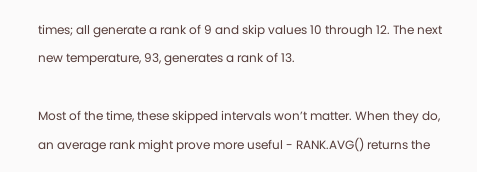times; all generate a rank of 9 and skip values 10 through 12. The next new temperature, 93, generates a rank of 13.

Most of the time, these skipped intervals won’t matter. When they do, an average rank might prove more useful - RANK.AVG() returns the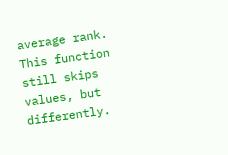average rank. This function still skips values, but differently.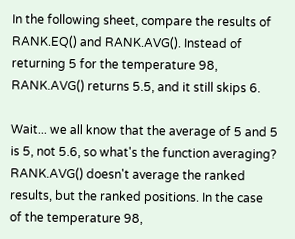In the following sheet, compare the results of RANK.EQ() and RANK.AVG(). Instead of returning 5 for the temperature 98, RANK.AVG() returns 5.5, and it still skips 6.

Wait... we all know that the average of 5 and 5 is 5, not 5.6, so what's the function averaging? RANK.AVG() doesn't average the ranked results, but the ranked positions. In the case of the temperature 98,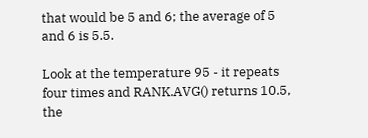that would be 5 and 6; the average of 5 and 6 is 5.5.

Look at the temperature 95 - it repeats four times and RANK.AVG() returns 10.5, the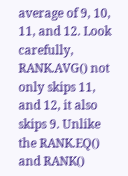average of 9, 10, 11, and 12. Look carefully, RANK.AVG() not only skips 11, and 12, it also skips 9. Unlike the RANK.EQ() and RANK()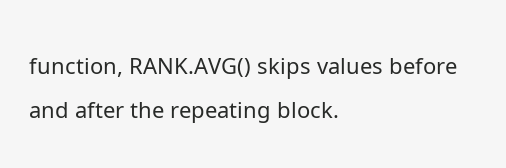function, RANK.AVG() skips values before and after the repeating block.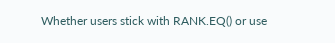Whether users stick with RANK.EQ() or use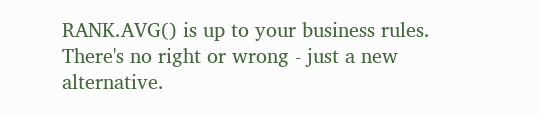RANK.AVG() is up to your business rules. There's no right or wrong - just a new alternative.